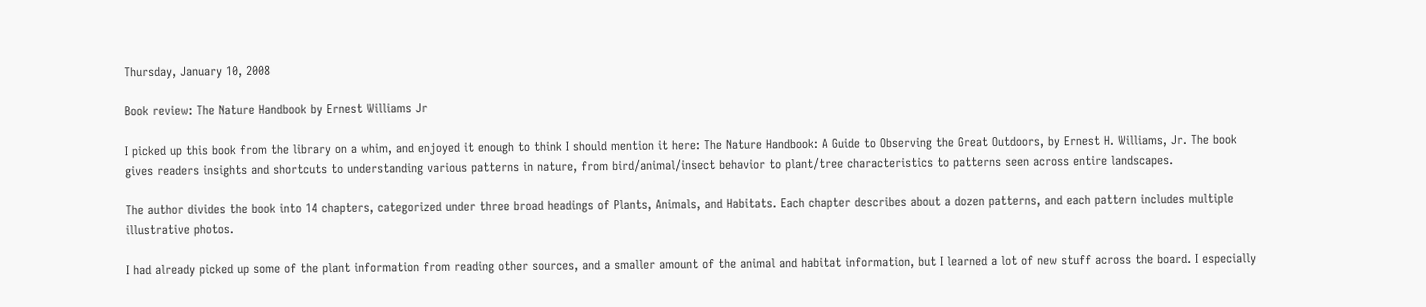Thursday, January 10, 2008

Book review: The Nature Handbook by Ernest Williams Jr

I picked up this book from the library on a whim, and enjoyed it enough to think I should mention it here: The Nature Handbook: A Guide to Observing the Great Outdoors, by Ernest H. Williams, Jr. The book gives readers insights and shortcuts to understanding various patterns in nature, from bird/animal/insect behavior to plant/tree characteristics to patterns seen across entire landscapes.

The author divides the book into 14 chapters, categorized under three broad headings of Plants, Animals, and Habitats. Each chapter describes about a dozen patterns, and each pattern includes multiple illustrative photos.

I had already picked up some of the plant information from reading other sources, and a smaller amount of the animal and habitat information, but I learned a lot of new stuff across the board. I especially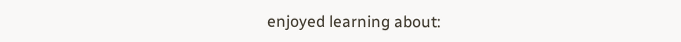enjoyed learning about: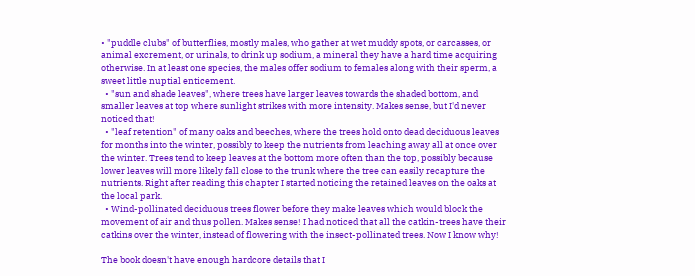• "puddle clubs" of butterflies, mostly males, who gather at wet muddy spots, or carcasses, or animal excrement, or urinals, to drink up sodium, a mineral they have a hard time acquiring otherwise. In at least one species, the males offer sodium to females along with their sperm, a sweet little nuptial enticement.
  • "sun and shade leaves", where trees have larger leaves towards the shaded bottom, and smaller leaves at top where sunlight strikes with more intensity. Makes sense, but I'd never noticed that!
  • "leaf retention" of many oaks and beeches, where the trees hold onto dead deciduous leaves for months into the winter, possibly to keep the nutrients from leaching away all at once over the winter. Trees tend to keep leaves at the bottom more often than the top, possibly because lower leaves will more likely fall close to the trunk where the tree can easily recapture the nutrients. Right after reading this chapter I started noticing the retained leaves on the oaks at the local park.
  • Wind-pollinated deciduous trees flower before they make leaves which would block the movement of air and thus pollen. Makes sense! I had noticed that all the catkin-trees have their catkins over the winter, instead of flowering with the insect-pollinated trees. Now I know why!

The book doesn't have enough hardcore details that I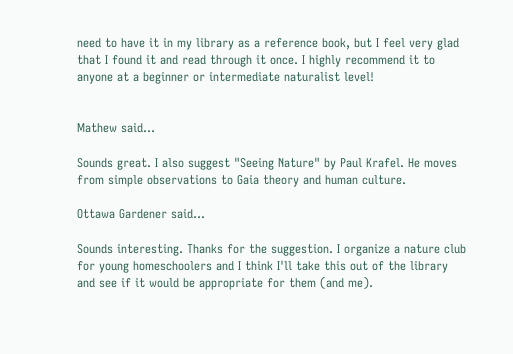need to have it in my library as a reference book, but I feel very glad that I found it and read through it once. I highly recommend it to anyone at a beginner or intermediate naturalist level!


Mathew said...

Sounds great. I also suggest "Seeing Nature" by Paul Krafel. He moves from simple observations to Gaia theory and human culture.

Ottawa Gardener said...

Sounds interesting. Thanks for the suggestion. I organize a nature club for young homeschoolers and I think I'll take this out of the library and see if it would be appropriate for them (and me).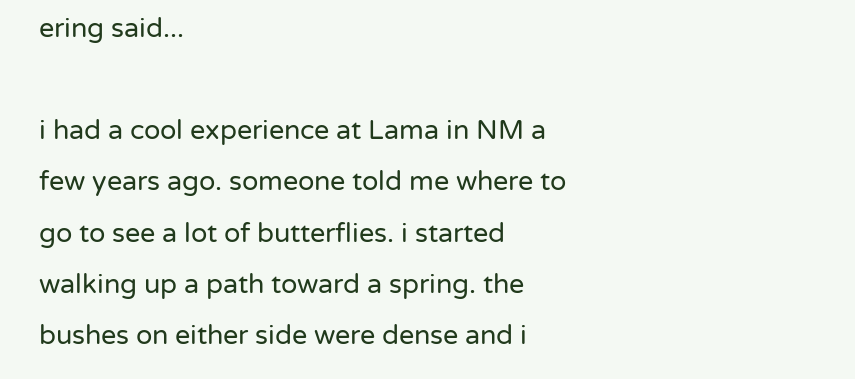ering said...

i had a cool experience at Lama in NM a few years ago. someone told me where to go to see a lot of butterflies. i started walking up a path toward a spring. the bushes on either side were dense and i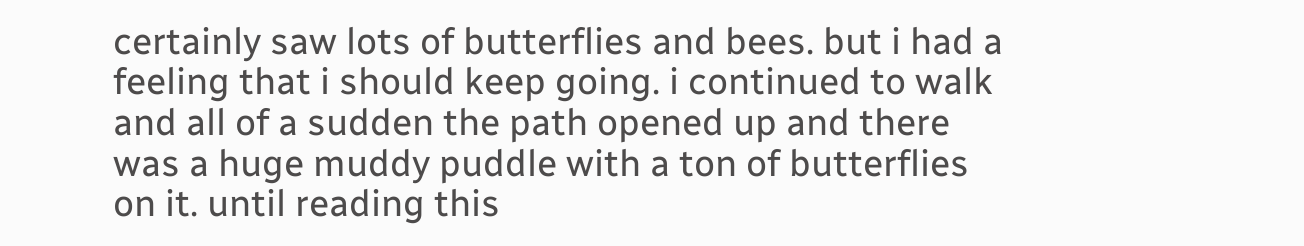certainly saw lots of butterflies and bees. but i had a feeling that i should keep going. i continued to walk and all of a sudden the path opened up and there was a huge muddy puddle with a ton of butterflies on it. until reading this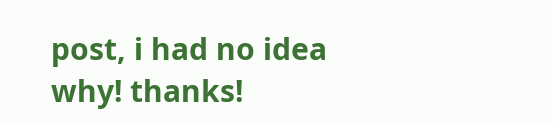post, i had no idea why! thanks!